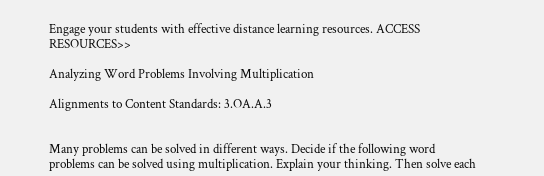Engage your students with effective distance learning resources. ACCESS RESOURCES>>

Analyzing Word Problems Involving Multiplication

Alignments to Content Standards: 3.OA.A.3


Many problems can be solved in different ways. Decide if the following word problems can be solved using multiplication. Explain your thinking. Then solve each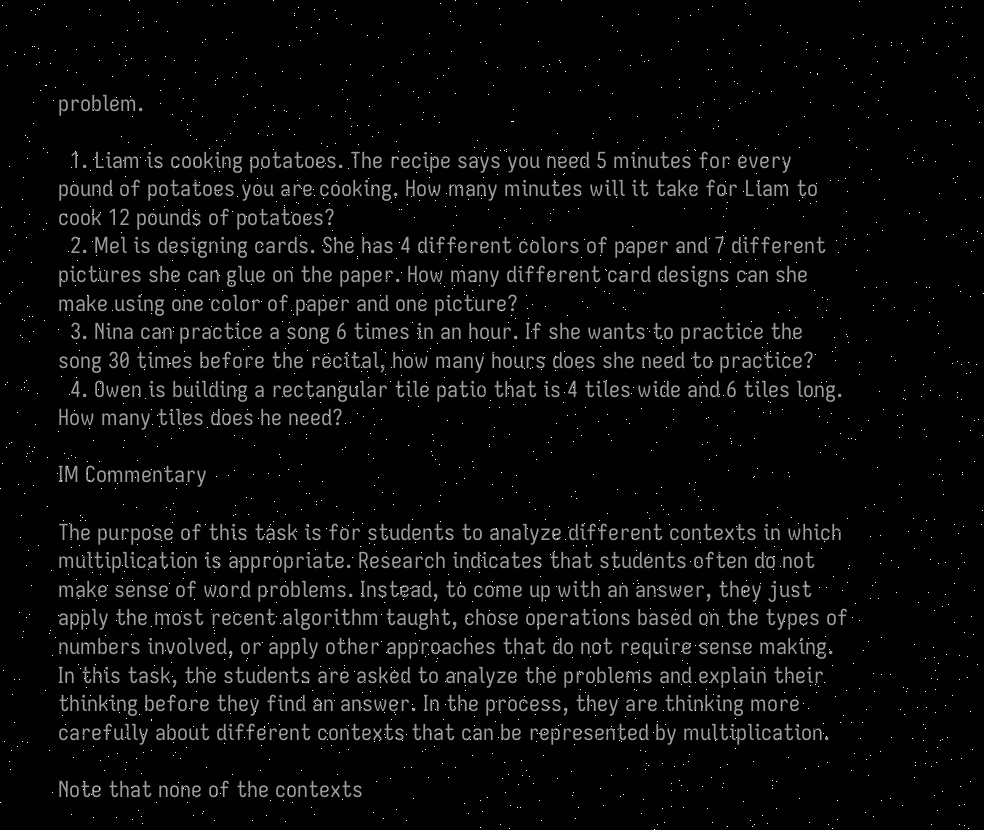problem.

  1. Liam is cooking potatoes. The recipe says you need 5 minutes for every pound of potatoes you are cooking. How many minutes will it take for Liam to cook 12 pounds of potatoes?
  2. Mel is designing cards. She has 4 different colors of paper and 7 different pictures she can glue on the paper. How many different card designs can she make using one color of paper and one picture?
  3. Nina can practice a song 6 times in an hour. If she wants to practice the song 30 times before the recital, how many hours does she need to practice?
  4. Owen is building a rectangular tile patio that is 4 tiles wide and 6 tiles long. How many tiles does he need?

IM Commentary

The purpose of this task is for students to analyze different contexts in which multiplication is appropriate. Research indicates that students often do not make sense of word problems. Instead, to come up with an answer, they just apply the most recent algorithm taught, chose operations based on the types of numbers involved, or apply other approaches that do not require sense making. In this task, the students are asked to analyze the problems and explain their thinking before they find an answer. In the process, they are thinking more carefully about different contexts that can be represented by multiplication.

Note that none of the contexts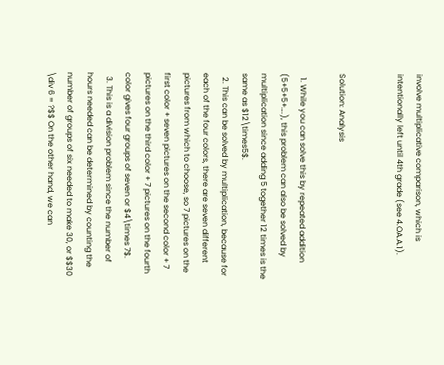involve multiplicative comparison, which is intentionally left until 4th grade (see 4.OA.A.1).


Solution: Analysis

  1. While you can solve this by repeated addition (5+5+5+….), this problem can also be solved by multiplication since adding 5 together 12 times is the same as $12\times5$.
  2. This can be solved by multiplication, because for each of the four colors, there are seven different pictures from which to choose, so 7 pictures on the first color + seven pictures on the second color + 7 pictures on the third color + 7 pictures on the fourth color gives four groups of seven or $4\times 7$.
  3. This is a division problem since the number of hours needed can be determined by counting the number of groups of six needed to make 30, or $$30 \div 6 = ?$$ On the other hand, we can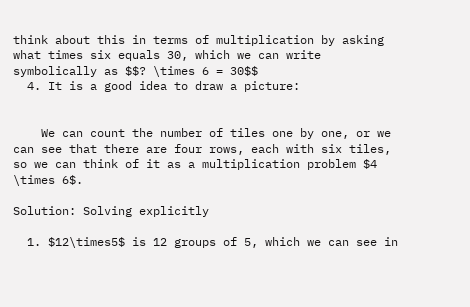think about this in terms of multiplication by asking what times six equals 30, which we can write symbolically as $$? \times 6 = 30$$
  4. It is a good idea to draw a picture:


    We can count the number of tiles one by one, or we can see that there are four rows, each with six tiles, so we can think of it as a multiplication problem $4 \times 6$.

Solution: Solving explicitly

  1. $12\times5$ is 12 groups of 5, which we can see in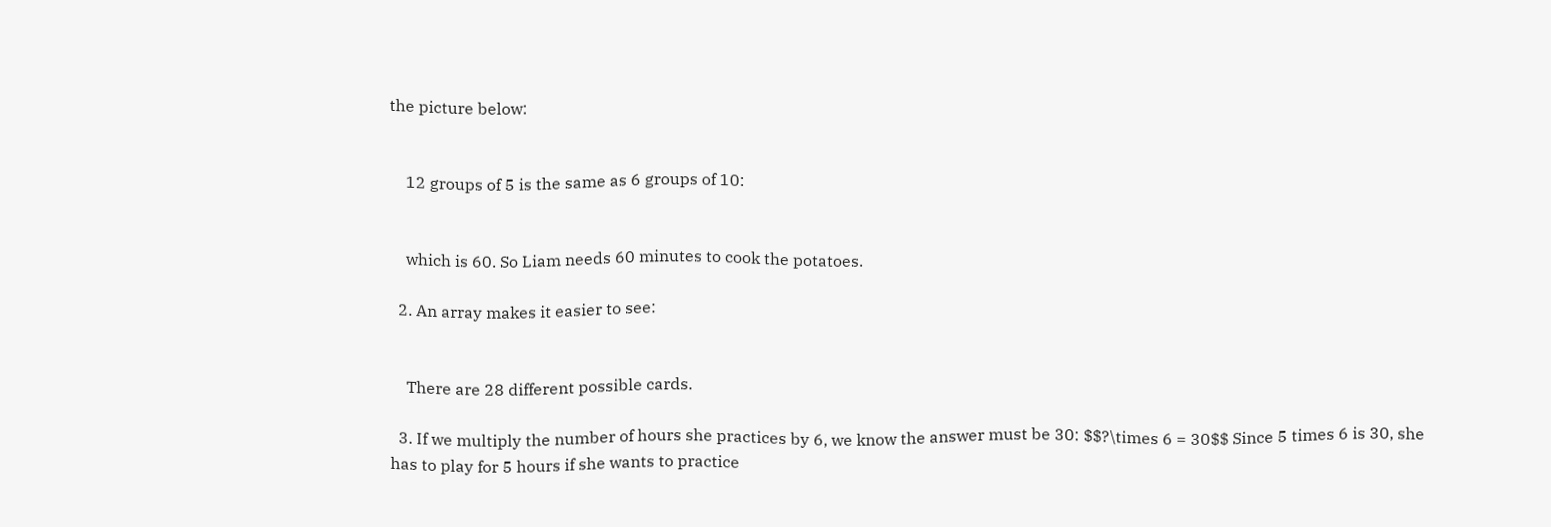the picture below:


    12 groups of 5 is the same as 6 groups of 10:


    which is 60. So Liam needs 60 minutes to cook the potatoes.

  2. An array makes it easier to see:


    There are 28 different possible cards.

  3. If we multiply the number of hours she practices by 6, we know the answer must be 30: $$?\times 6 = 30$$ Since 5 times 6 is 30, she has to play for 5 hours if she wants to practice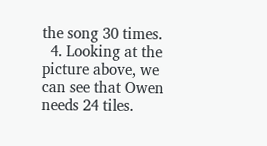the song 30 times.
  4. Looking at the picture above, we can see that Owen needs 24 tiles.